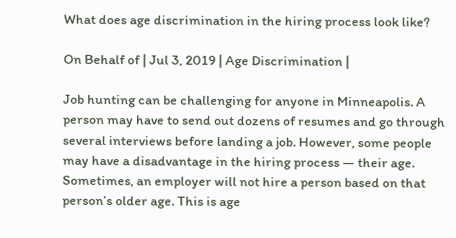What does age discrimination in the hiring process look like?

On Behalf of | Jul 3, 2019 | Age Discrimination |

Job hunting can be challenging for anyone in Minneapolis. A person may have to send out dozens of resumes and go through several interviews before landing a job. However, some people may have a disadvantage in the hiring process — their age. Sometimes, an employer will not hire a person based on that person’s older age. This is age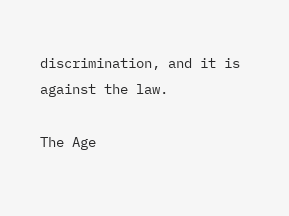discrimination, and it is against the law.

The Age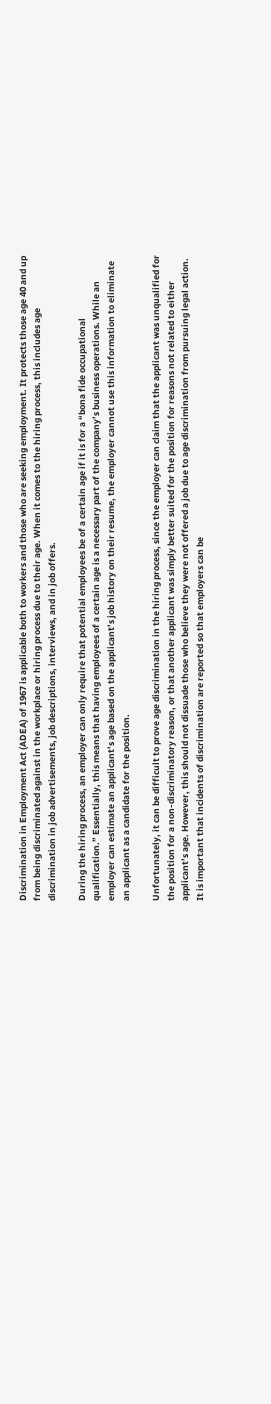Discrimination in Employment Act (ADEA) of 1967 is applicable both to workers and those who are seeking employment. It protects those age 40 and up from being discriminated against in the workplace or hiring process due to their age. When it comes to the hiring process, this includes age discrimination in job advertisements, job descriptions, interviews, and in job offers.

During the hiring process, an employer can only require that potential employees be of a certain age if it is for a “bona fide occupational qualification.” Essentially, this means that having employees of a certain age is a necessary part of the company’s business operations. While an employer can estimate an applicant’s age based on the applicant’s job history on their resume, the employer cannot use this information to eliminate an applicant as a candidate for the position.

Unfortunately, it can be difficult to prove age discrimination in the hiring process, since the employer can claim that the applicant was unqualified for the position for a non-discriminatory reason, or that another applicant was simply better suited for the position for reasons not related to either applicant’s age. However, this should not dissuade those who believe they were not offered a job due to age discrimination from pursuing legal action. It is important that incidents of discrimination are reported so that employers can be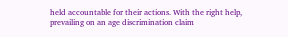held accountable for their actions. With the right help, prevailing on an age discrimination claim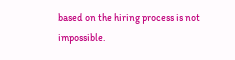based on the hiring process is not impossible.